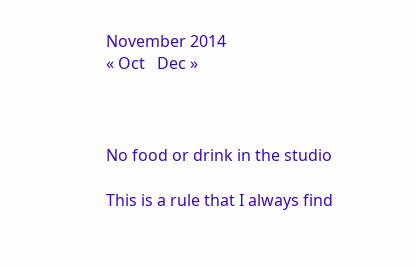November 2014
« Oct   Dec »



No food or drink in the studio

This is a rule that I always find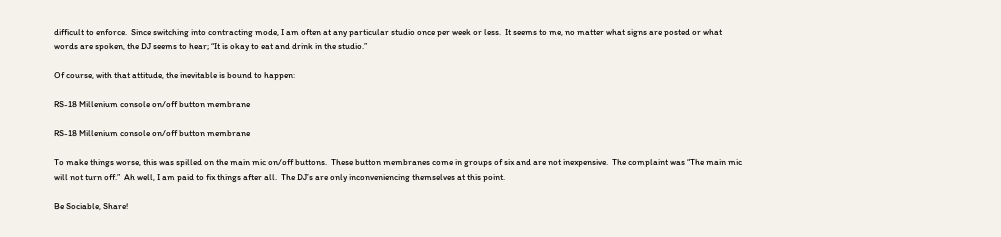difficult to enforce.  Since switching into contracting mode, I am often at any particular studio once per week or less.  It seems to me, no matter what signs are posted or what words are spoken, the DJ seems to hear; “It is okay to eat and drink in the studio.”

Of course, with that attitude, the inevitable is bound to happen:

RS-18 Millenium console on/off button membrane

RS-18 Millenium console on/off button membrane

To make things worse, this was spilled on the main mic on/off buttons.  These button membranes come in groups of six and are not inexpensive.  The complaint was “The main mic will not turn off.”  Ah well, I am paid to fix things after all.  The DJ’s are only inconveniencing themselves at this point.

Be Sociable, Share!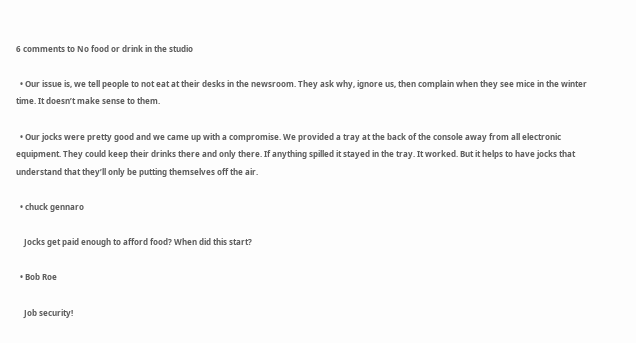6 comments to No food or drink in the studio

  • Our issue is, we tell people to not eat at their desks in the newsroom. They ask why, ignore us, then complain when they see mice in the winter time. It doesn’t make sense to them.

  • Our jocks were pretty good and we came up with a compromise. We provided a tray at the back of the console away from all electronic equipment. They could keep their drinks there and only there. If anything spilled it stayed in the tray. It worked. But it helps to have jocks that understand that they’ll only be putting themselves off the air.

  • chuck gennaro

    Jocks get paid enough to afford food? When did this start?

  • Bob Roe

    Job security!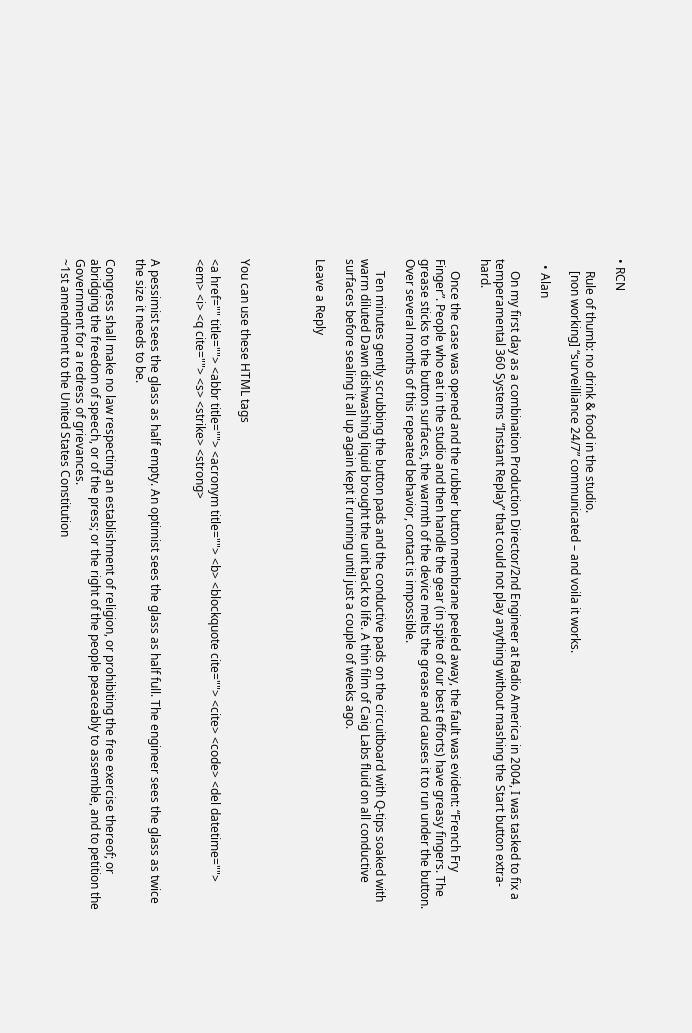• RCN

    Rule of thumb: no drink & food in the studio.
    [non working] “surveilliance 24/7” communicated – and voila it works.

  • Alan

    On my first day as a combination Production Director/2nd Engineer at Radio America in 2004, I was tasked to fix a temperamental 360 Systems “Instant Replay” that could not play anything without mashing the Start button extra-hard.

    Once the case was opened and the rubber button membrane peeled away, the fault was evident: “French Fry Finger”. People who eat in the studio and then handle the gear (in spite of our best efforts) have greasy fingers. The grease sticks to the button surfaces, the warmth of the device melts the grease and causes it to run under the button. Over several months of this repeated behavior, contact is impossible.

    Ten minutes gently scrubbing the button pads and the conductive pads on the circuitboard with Q-tips soaked with warm diluted Dawn dishwashing liquid brought the unit back to life. A thin film of Caig Labs fluid on all conductive surfaces before sealing it all up again kept it running until just a couple of weeks ago.

Leave a Reply




You can use these HTML tags

<a href="" title=""> <abbr title=""> <acronym title=""> <b> <blockquote cite=""> <cite> <code> <del datetime=""> <em> <i> <q cite=""> <s> <strike> <strong>


A pessimist sees the glass as half empty. An optimist sees the glass as half full. The engineer sees the glass as twice the size it needs to be.

Congress shall make no law respecting an establishment of religion, or prohibiting the free exercise thereof; or abridging the freedom of speech, or of the press; or the right of the people peaceably to assemble, and to petition the Government for a redress of grievances.
~1st amendment to the United States Constitution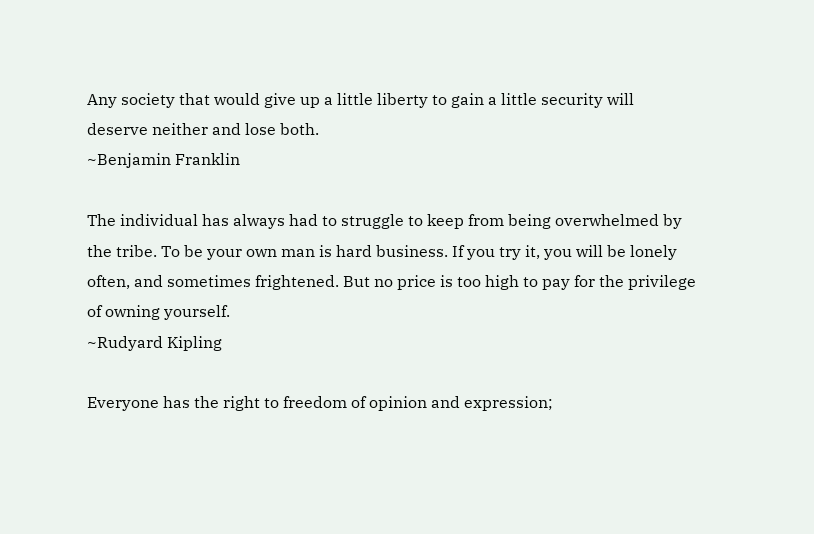Any society that would give up a little liberty to gain a little security will deserve neither and lose both.
~Benjamin Franklin

The individual has always had to struggle to keep from being overwhelmed by the tribe. To be your own man is hard business. If you try it, you will be lonely often, and sometimes frightened. But no price is too high to pay for the privilege of owning yourself.
~Rudyard Kipling

Everyone has the right to freedom of opinion and expression;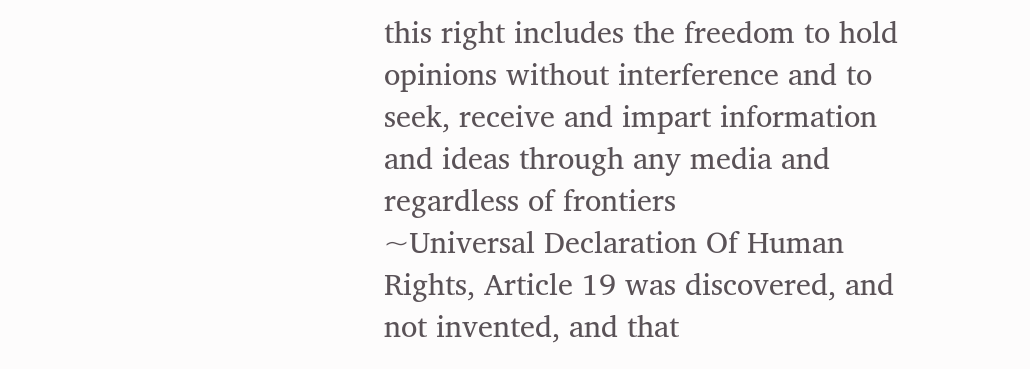this right includes the freedom to hold opinions without interference and to seek, receive and impart information and ideas through any media and regardless of frontiers
~Universal Declaration Of Human Rights, Article 19 was discovered, and not invented, and that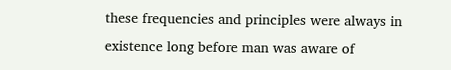these frequencies and principles were always in existence long before man was aware of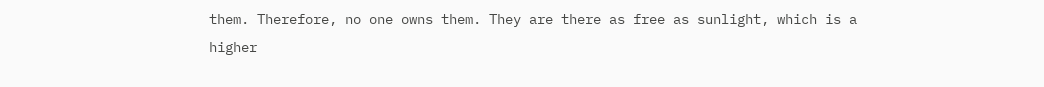them. Therefore, no one owns them. They are there as free as sunlight, which is a higher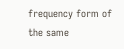frequency form of the same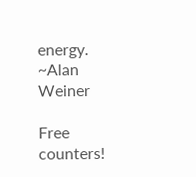energy.
~Alan Weiner

Free counters!